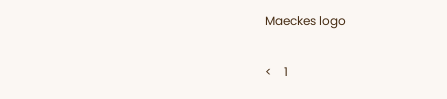Maeckes logo

<    1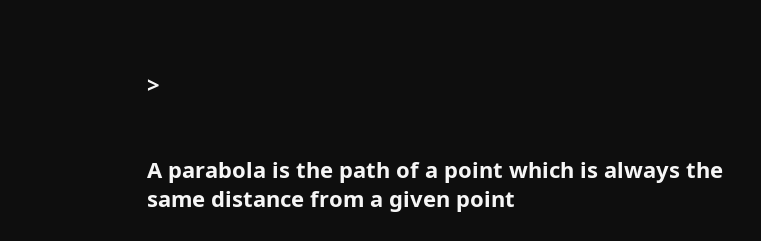>


A parabola is the path of a point which is always the same distance from a given point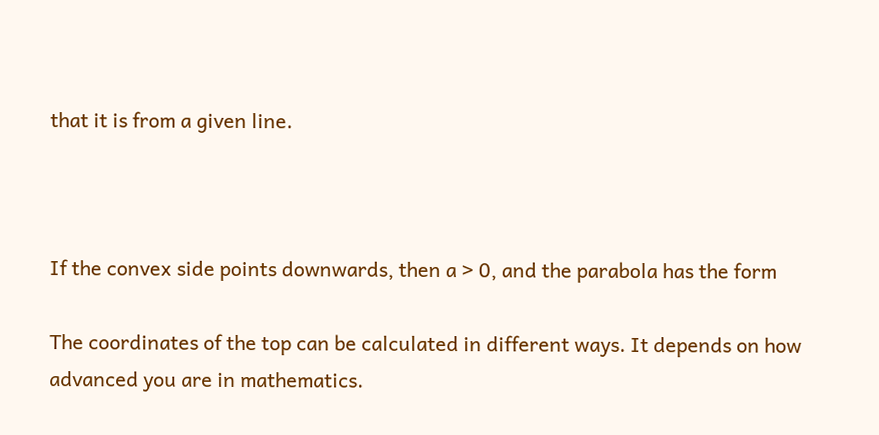that it is from a given line.



If the convex side points downwards, then a > 0, and the parabola has the form

The coordinates of the top can be calculated in different ways. It depends on how advanced you are in mathematics.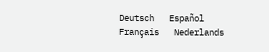Deutsch   Español   Français   Nederlands